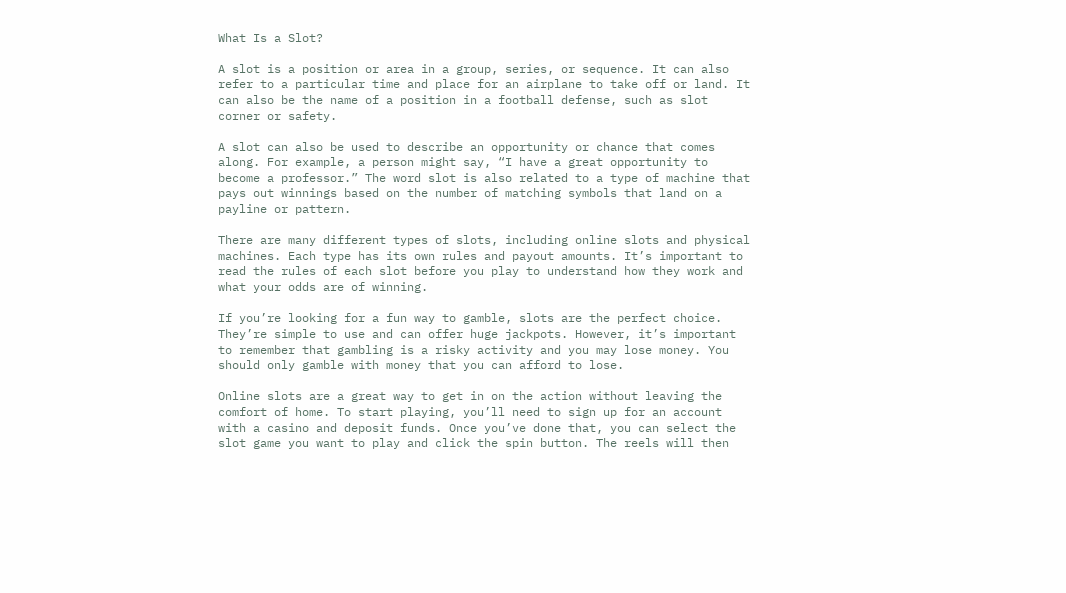What Is a Slot?

A slot is a position or area in a group, series, or sequence. It can also refer to a particular time and place for an airplane to take off or land. It can also be the name of a position in a football defense, such as slot corner or safety.

A slot can also be used to describe an opportunity or chance that comes along. For example, a person might say, “I have a great opportunity to become a professor.” The word slot is also related to a type of machine that pays out winnings based on the number of matching symbols that land on a payline or pattern.

There are many different types of slots, including online slots and physical machines. Each type has its own rules and payout amounts. It’s important to read the rules of each slot before you play to understand how they work and what your odds are of winning.

If you’re looking for a fun way to gamble, slots are the perfect choice. They’re simple to use and can offer huge jackpots. However, it’s important to remember that gambling is a risky activity and you may lose money. You should only gamble with money that you can afford to lose.

Online slots are a great way to get in on the action without leaving the comfort of home. To start playing, you’ll need to sign up for an account with a casino and deposit funds. Once you’ve done that, you can select the slot game you want to play and click the spin button. The reels will then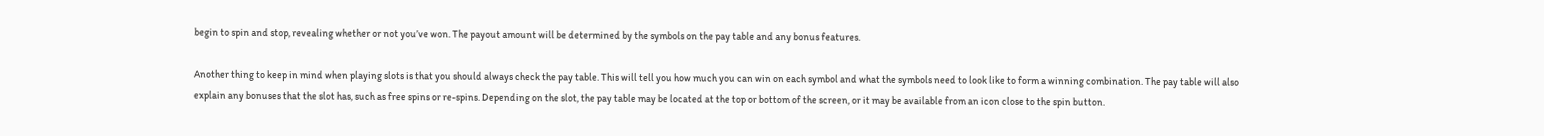begin to spin and stop, revealing whether or not you’ve won. The payout amount will be determined by the symbols on the pay table and any bonus features.

Another thing to keep in mind when playing slots is that you should always check the pay table. This will tell you how much you can win on each symbol and what the symbols need to look like to form a winning combination. The pay table will also explain any bonuses that the slot has, such as free spins or re-spins. Depending on the slot, the pay table may be located at the top or bottom of the screen, or it may be available from an icon close to the spin button.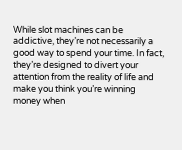While slot machines can be addictive, they’re not necessarily a good way to spend your time. In fact, they’re designed to divert your attention from the reality of life and make you think you’re winning money when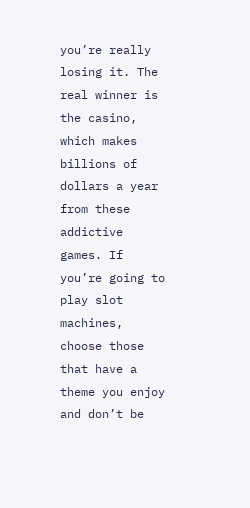you’re really losing it. The real winner is the casino, which makes billions of dollars a year from these addictive games. If you’re going to play slot machines, choose those that have a theme you enjoy and don’t be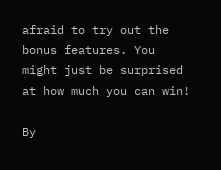afraid to try out the bonus features. You might just be surprised at how much you can win!

By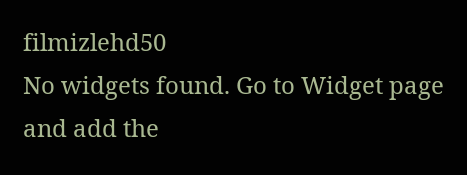filmizlehd50
No widgets found. Go to Widget page and add the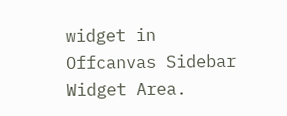widget in Offcanvas Sidebar Widget Area.